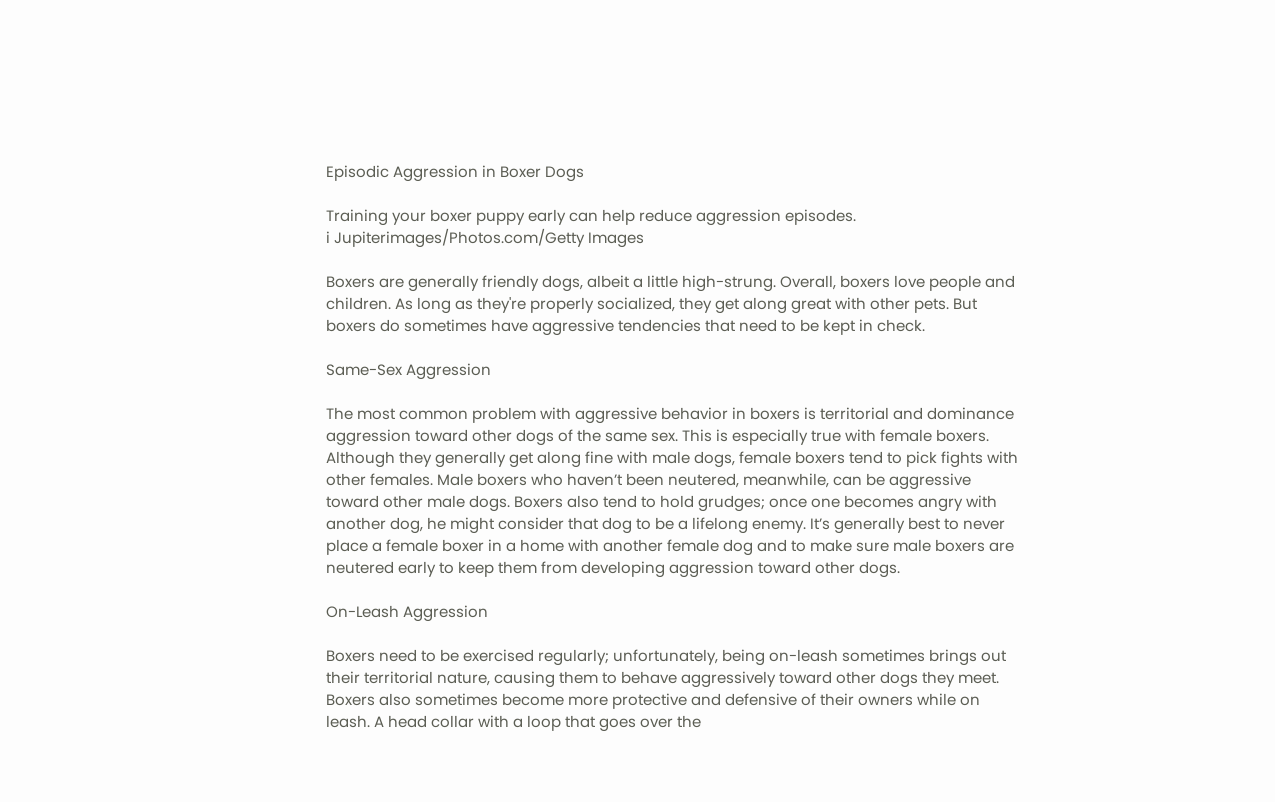Episodic Aggression in Boxer Dogs

Training your boxer puppy early can help reduce aggression episodes.
i Jupiterimages/Photos.com/Getty Images

Boxers are generally friendly dogs, albeit a little high-strung. Overall, boxers love people and children. As long as they're properly socialized, they get along great with other pets. But boxers do sometimes have aggressive tendencies that need to be kept in check.

Same-Sex Aggression

The most common problem with aggressive behavior in boxers is territorial and dominance aggression toward other dogs of the same sex. This is especially true with female boxers. Although they generally get along fine with male dogs, female boxers tend to pick fights with other females. Male boxers who haven’t been neutered, meanwhile, can be aggressive toward other male dogs. Boxers also tend to hold grudges; once one becomes angry with another dog, he might consider that dog to be a lifelong enemy. It’s generally best to never place a female boxer in a home with another female dog and to make sure male boxers are neutered early to keep them from developing aggression toward other dogs.

On-Leash Aggression

Boxers need to be exercised regularly; unfortunately, being on-leash sometimes brings out their territorial nature, causing them to behave aggressively toward other dogs they meet. Boxers also sometimes become more protective and defensive of their owners while on leash. A head collar with a loop that goes over the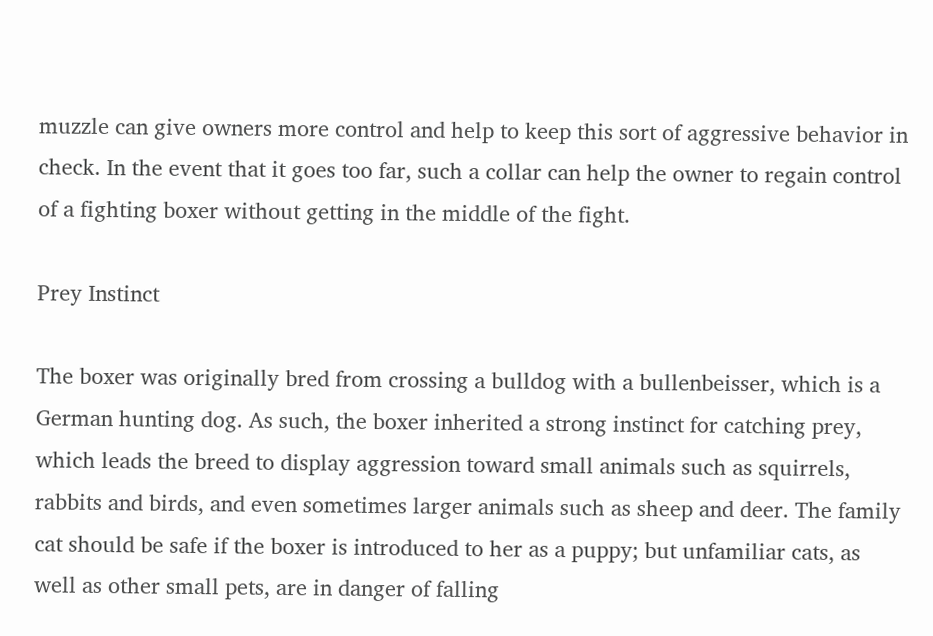muzzle can give owners more control and help to keep this sort of aggressive behavior in check. In the event that it goes too far, such a collar can help the owner to regain control of a fighting boxer without getting in the middle of the fight.

Prey Instinct

The boxer was originally bred from crossing a bulldog with a bullenbeisser, which is a German hunting dog. As such, the boxer inherited a strong instinct for catching prey, which leads the breed to display aggression toward small animals such as squirrels, rabbits and birds, and even sometimes larger animals such as sheep and deer. The family cat should be safe if the boxer is introduced to her as a puppy; but unfamiliar cats, as well as other small pets, are in danger of falling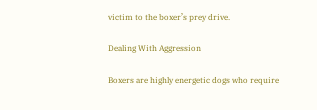victim to the boxer’s prey drive.

Dealing With Aggression

Boxers are highly energetic dogs who require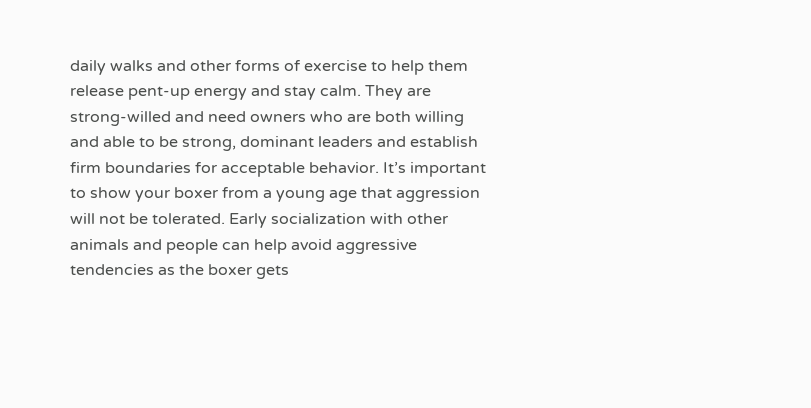daily walks and other forms of exercise to help them release pent-up energy and stay calm. They are strong-willed and need owners who are both willing and able to be strong, dominant leaders and establish firm boundaries for acceptable behavior. It’s important to show your boxer from a young age that aggression will not be tolerated. Early socialization with other animals and people can help avoid aggressive tendencies as the boxer gets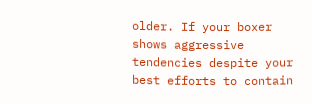older. If your boxer shows aggressive tendencies despite your best efforts to contain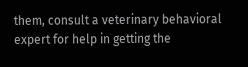them, consult a veterinary behavioral expert for help in getting the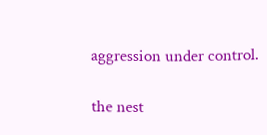aggression under control.

the nest